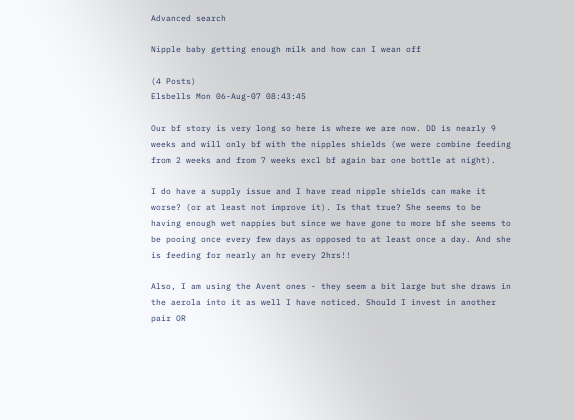Advanced search

Nipple baby getting enough milk and how can I wean off

(4 Posts)
Elsbells Mon 06-Aug-07 08:43:45

Our bf story is very long so here is where we are now. DD is nearly 9 weeks and will only bf with the nipples shields (we were combine feeding from 2 weeks and from 7 weeks excl bf again bar one bottle at night).

I do have a supply issue and I have read nipple shields can make it worse? (or at least not improve it). Is that true? She seems to be having enough wet nappies but since we have gone to more bf she seems to be pooing once every few days as opposed to at least once a day. And she is feeding for nearly an hr every 2hrs!!

Also, I am using the Avent ones - they seem a bit large but she draws in the aerola into it as well I have noticed. Should I invest in another pair OR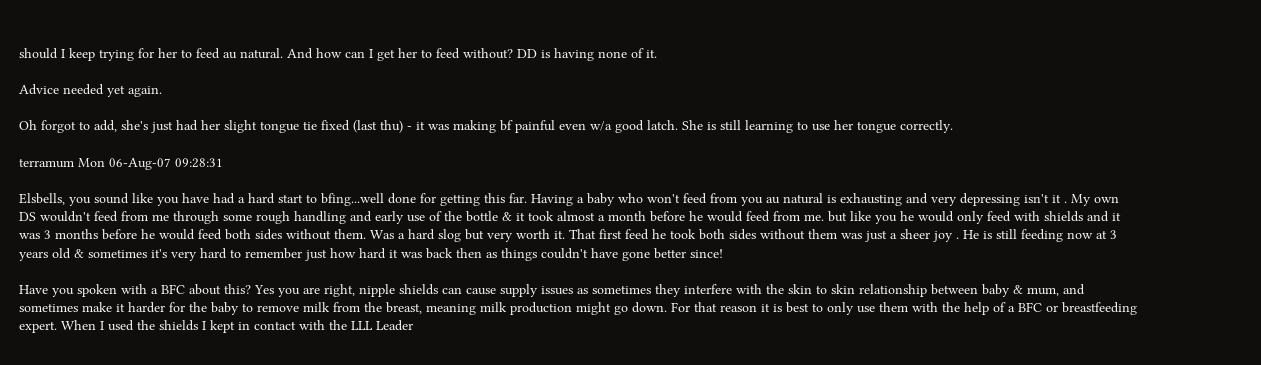should I keep trying for her to feed au natural. And how can I get her to feed without? DD is having none of it.

Advice needed yet again.

Oh forgot to add, she's just had her slight tongue tie fixed (last thu) - it was making bf painful even w/a good latch. She is still learning to use her tongue correctly.

terramum Mon 06-Aug-07 09:28:31

Elsbells, you sound like you have had a hard start to bfing...well done for getting this far. Having a baby who won't feed from you au natural is exhausting and very depressing isn't it . My own DS wouldn't feed from me through some rough handling and early use of the bottle & it took almost a month before he would feed from me. but like you he would only feed with shields and it was 3 months before he would feed both sides without them. Was a hard slog but very worth it. That first feed he took both sides without them was just a sheer joy . He is still feeding now at 3 years old & sometimes it's very hard to remember just how hard it was back then as things couldn't have gone better since!

Have you spoken with a BFC about this? Yes you are right, nipple shields can cause supply issues as sometimes they interfere with the skin to skin relationship between baby & mum, and sometimes make it harder for the baby to remove milk from the breast, meaning milk production might go down. For that reason it is best to only use them with the help of a BFC or breastfeeding expert. When I used the shields I kept in contact with the LLL Leader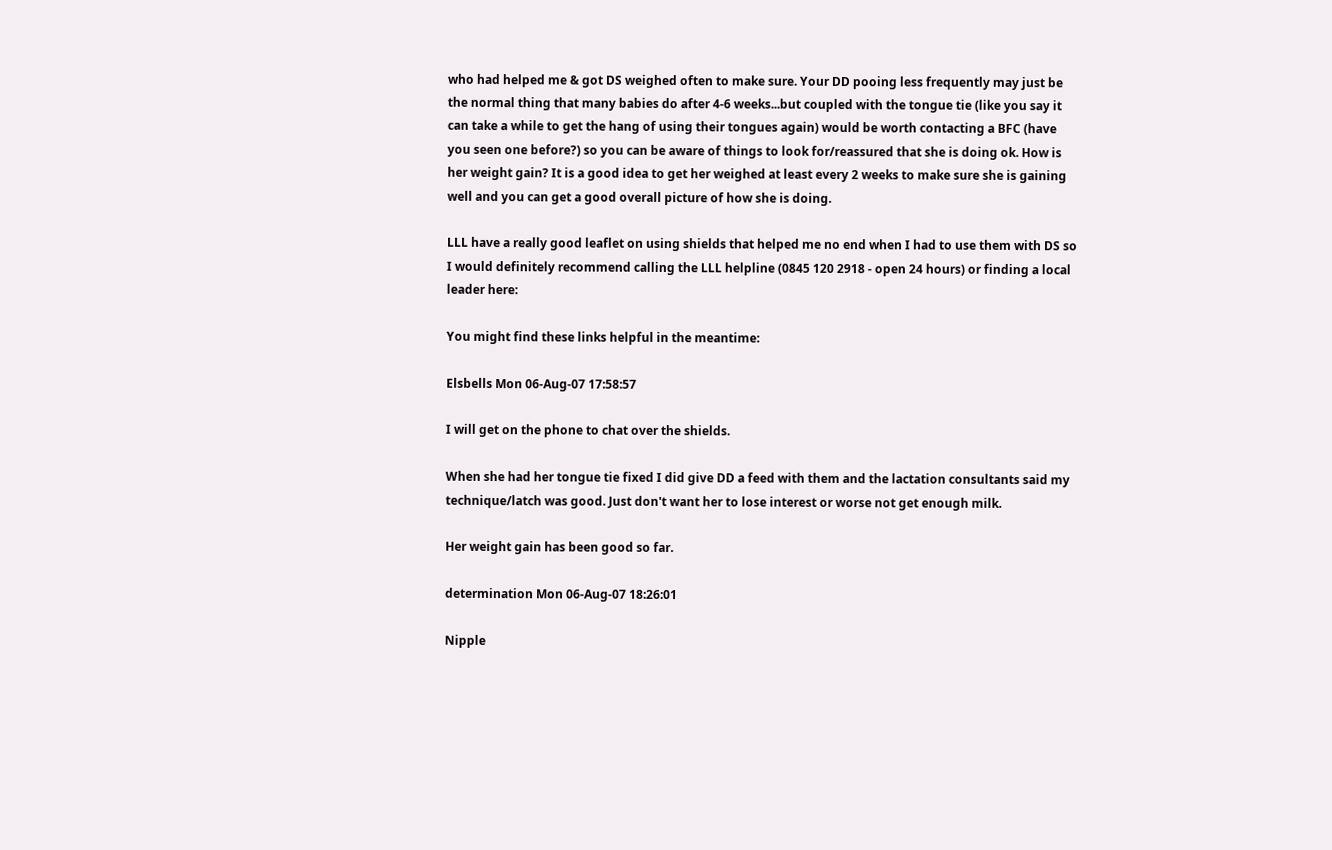who had helped me & got DS weighed often to make sure. Your DD pooing less frequently may just be the normal thing that many babies do after 4-6 weeks...but coupled with the tongue tie (like you say it can take a while to get the hang of using their tongues again) would be worth contacting a BFC (have you seen one before?) so you can be aware of things to look for/reassured that she is doing ok. How is her weight gain? It is a good idea to get her weighed at least every 2 weeks to make sure she is gaining well and you can get a good overall picture of how she is doing.

LLL have a really good leaflet on using shields that helped me no end when I had to use them with DS so I would definitely recommend calling the LLL helpline (0845 120 2918 - open 24 hours) or finding a local leader here:

You might find these links helpful in the meantime:

Elsbells Mon 06-Aug-07 17:58:57

I will get on the phone to chat over the shields.

When she had her tongue tie fixed I did give DD a feed with them and the lactation consultants said my technique/latch was good. Just don't want her to lose interest or worse not get enough milk.

Her weight gain has been good so far.

determination Mon 06-Aug-07 18:26:01

Nipple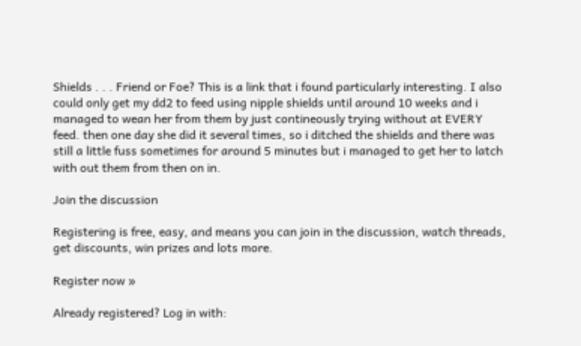Shields . . . Friend or Foe? This is a link that i found particularly interesting. I also could only get my dd2 to feed using nipple shields until around 10 weeks and i managed to wean her from them by just contineously trying without at EVERY feed. then one day she did it several times, so i ditched the shields and there was still a little fuss sometimes for around 5 minutes but i managed to get her to latch with out them from then on in.

Join the discussion

Registering is free, easy, and means you can join in the discussion, watch threads, get discounts, win prizes and lots more.

Register now »

Already registered? Log in with: